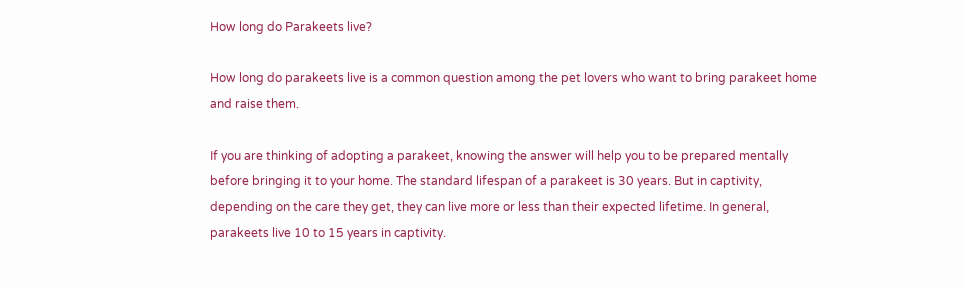How long do Parakeets live?

How long do parakeets live is a common question among the pet lovers who want to bring parakeet home and raise them.

If you are thinking of adopting a parakeet, knowing the answer will help you to be prepared mentally before bringing it to your home. The standard lifespan of a parakeet is 30 years. But in captivity, depending on the care they get, they can live more or less than their expected lifetime. In general, parakeets live 10 to 15 years in captivity.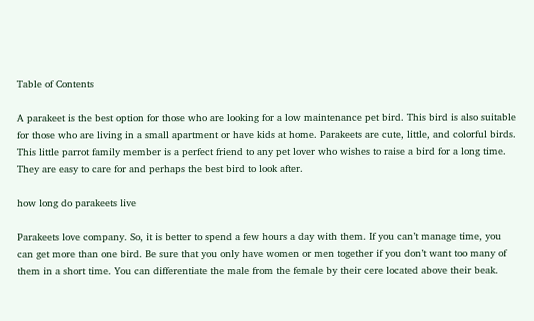Table of Contents

A parakeet is the best option for those who are looking for a low maintenance pet bird. This bird is also suitable for those who are living in a small apartment or have kids at home. Parakeets are cute, little, and colorful birds. This little parrot family member is a perfect friend to any pet lover who wishes to raise a bird for a long time. They are easy to care for and perhaps the best bird to look after.

how long do parakeets live

Parakeets love company. So, it is better to spend a few hours a day with them. If you can’t manage time, you can get more than one bird. Be sure that you only have women or men together if you don’t want too many of them in a short time. You can differentiate the male from the female by their cere located above their beak.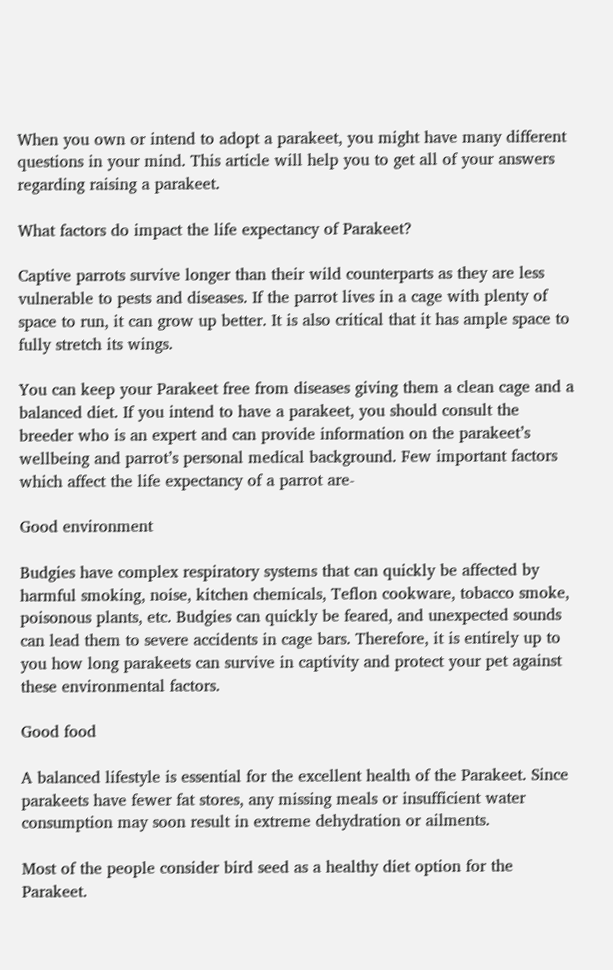When you own or intend to adopt a parakeet, you might have many different questions in your mind. This article will help you to get all of your answers regarding raising a parakeet.

What factors do impact the life expectancy of Parakeet?

Captive parrots survive longer than their wild counterparts as they are less vulnerable to pests and diseases. If the parrot lives in a cage with plenty of space to run, it can grow up better. It is also critical that it has ample space to fully stretch its wings.

You can keep your Parakeet free from diseases giving them a clean cage and a balanced diet. If you intend to have a parakeet, you should consult the breeder who is an expert and can provide information on the parakeet’s wellbeing and parrot’s personal medical background. Few important factors which affect the life expectancy of a parrot are-

Good environment

Budgies have complex respiratory systems that can quickly be affected by harmful smoking, noise, kitchen chemicals, Teflon cookware, tobacco smoke, poisonous plants, etc. Budgies can quickly be feared, and unexpected sounds can lead them to severe accidents in cage bars. Therefore, it is entirely up to you how long parakeets can survive in captivity and protect your pet against these environmental factors.

Good food

A balanced lifestyle is essential for the excellent health of the Parakeet. Since parakeets have fewer fat stores, any missing meals or insufficient water consumption may soon result in extreme dehydration or ailments.

Most of the people consider bird seed as a healthy diet option for the Parakeet.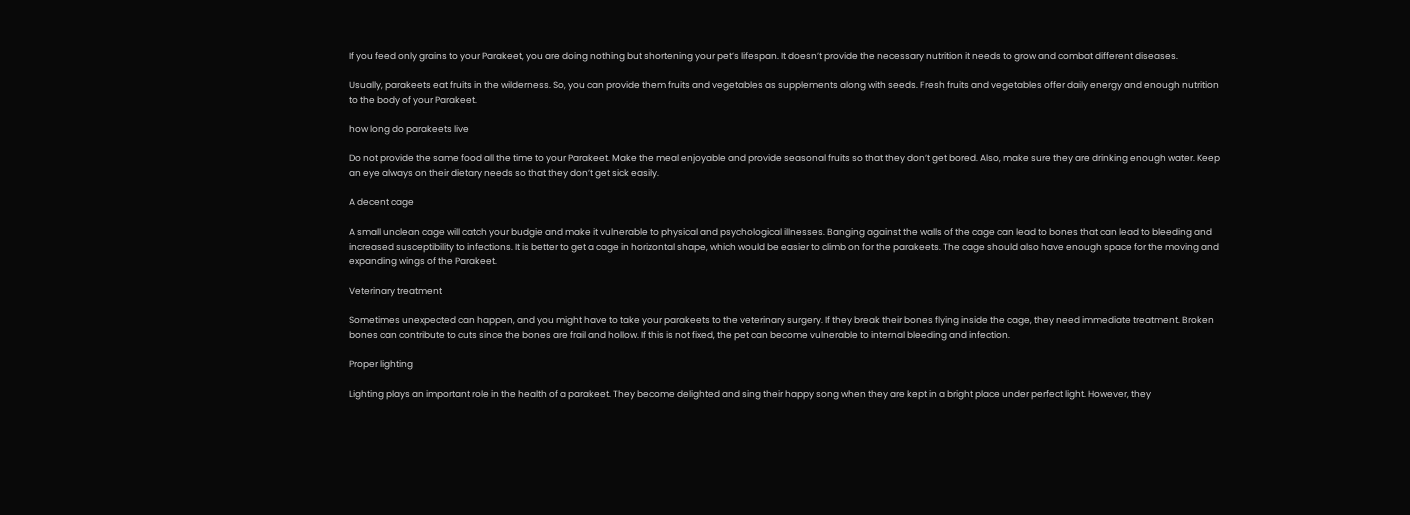If you feed only grains to your Parakeet, you are doing nothing but shortening your pet’s lifespan. It doesn’t provide the necessary nutrition it needs to grow and combat different diseases.

Usually, parakeets eat fruits in the wilderness. So, you can provide them fruits and vegetables as supplements along with seeds. Fresh fruits and vegetables offer daily energy and enough nutrition to the body of your Parakeet.

how long do parakeets live

Do not provide the same food all the time to your Parakeet. Make the meal enjoyable and provide seasonal fruits so that they don’t get bored. Also, make sure they are drinking enough water. Keep an eye always on their dietary needs so that they don’t get sick easily.

A decent cage

A small unclean cage will catch your budgie and make it vulnerable to physical and psychological illnesses. Banging against the walls of the cage can lead to bones that can lead to bleeding and increased susceptibility to infections. It is better to get a cage in horizontal shape, which would be easier to climb on for the parakeets. The cage should also have enough space for the moving and expanding wings of the Parakeet.

Veterinary treatment

Sometimes unexpected can happen, and you might have to take your parakeets to the veterinary surgery. If they break their bones flying inside the cage, they need immediate treatment. Broken bones can contribute to cuts since the bones are frail and hollow. If this is not fixed, the pet can become vulnerable to internal bleeding and infection.

Proper lighting

Lighting plays an important role in the health of a parakeet. They become delighted and sing their happy song when they are kept in a bright place under perfect light. However, they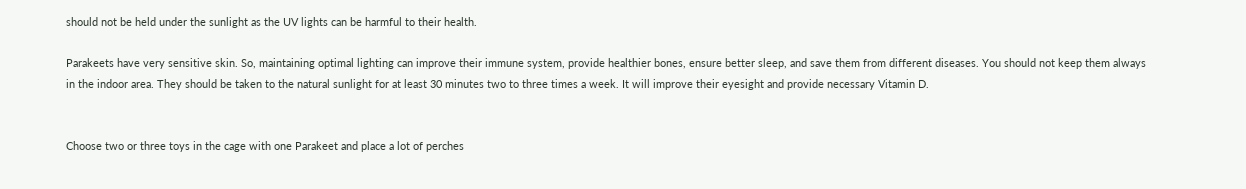should not be held under the sunlight as the UV lights can be harmful to their health.

Parakeets have very sensitive skin. So, maintaining optimal lighting can improve their immune system, provide healthier bones, ensure better sleep, and save them from different diseases. You should not keep them always in the indoor area. They should be taken to the natural sunlight for at least 30 minutes two to three times a week. It will improve their eyesight and provide necessary Vitamin D.


Choose two or three toys in the cage with one Parakeet and place a lot of perches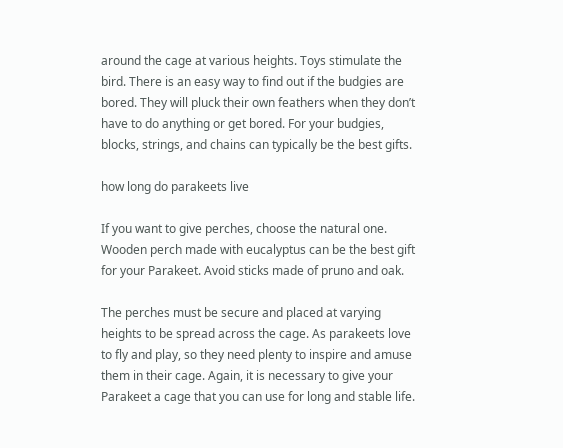around the cage at various heights. Toys stimulate the bird. There is an easy way to find out if the budgies are bored. They will pluck their own feathers when they don’t have to do anything or get bored. For your budgies, blocks, strings, and chains can typically be the best gifts.

how long do parakeets live

If you want to give perches, choose the natural one. Wooden perch made with eucalyptus can be the best gift for your Parakeet. Avoid sticks made of pruno and oak.

The perches must be secure and placed at varying heights to be spread across the cage. As parakeets love to fly and play, so they need plenty to inspire and amuse them in their cage. Again, it is necessary to give your Parakeet a cage that you can use for long and stable life.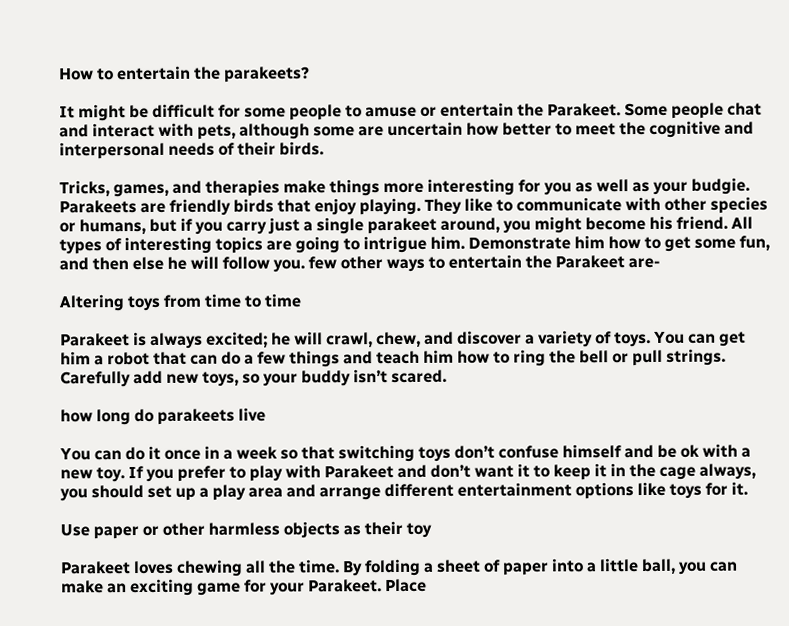How to entertain the parakeets?

It might be difficult for some people to amuse or entertain the Parakeet. Some people chat and interact with pets, although some are uncertain how better to meet the cognitive and interpersonal needs of their birds.

Tricks, games, and therapies make things more interesting for you as well as your budgie. Parakeets are friendly birds that enjoy playing. They like to communicate with other species or humans, but if you carry just a single parakeet around, you might become his friend. All types of interesting topics are going to intrigue him. Demonstrate him how to get some fun, and then else he will follow you. few other ways to entertain the Parakeet are-

Altering toys from time to time

Parakeet is always excited; he will crawl, chew, and discover a variety of toys. You can get him a robot that can do a few things and teach him how to ring the bell or pull strings. Carefully add new toys, so your buddy isn’t scared.

how long do parakeets live

You can do it once in a week so that switching toys don’t confuse himself and be ok with a new toy. If you prefer to play with Parakeet and don’t want it to keep it in the cage always, you should set up a play area and arrange different entertainment options like toys for it.

Use paper or other harmless objects as their toy

Parakeet loves chewing all the time. By folding a sheet of paper into a little ball, you can make an exciting game for your Parakeet. Place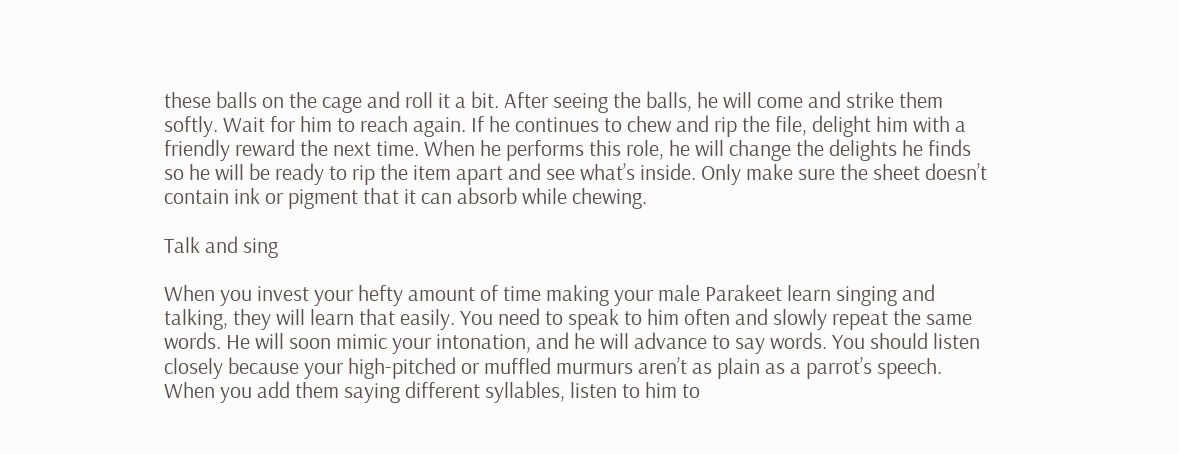these balls on the cage and roll it a bit. After seeing the balls, he will come and strike them softly. Wait for him to reach again. If he continues to chew and rip the file, delight him with a friendly reward the next time. When he performs this role, he will change the delights he finds so he will be ready to rip the item apart and see what’s inside. Only make sure the sheet doesn’t contain ink or pigment that it can absorb while chewing.

Talk and sing

When you invest your hefty amount of time making your male Parakeet learn singing and talking, they will learn that easily. You need to speak to him often and slowly repeat the same words. He will soon mimic your intonation, and he will advance to say words. You should listen closely because your high-pitched or muffled murmurs aren’t as plain as a parrot’s speech. When you add them saying different syllables, listen to him to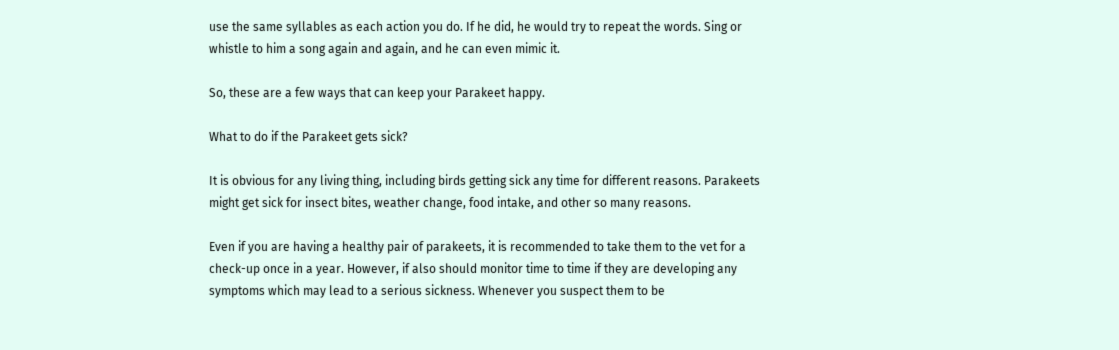use the same syllables as each action you do. If he did, he would try to repeat the words. Sing or whistle to him a song again and again, and he can even mimic it.

So, these are a few ways that can keep your Parakeet happy.

What to do if the Parakeet gets sick?

It is obvious for any living thing, including birds getting sick any time for different reasons. Parakeets might get sick for insect bites, weather change, food intake, and other so many reasons.

Even if you are having a healthy pair of parakeets, it is recommended to take them to the vet for a check-up once in a year. However, if also should monitor time to time if they are developing any symptoms which may lead to a serious sickness. Whenever you suspect them to be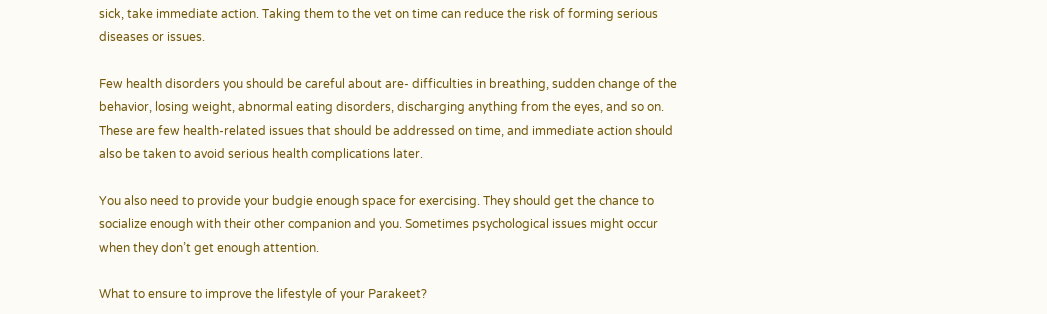sick, take immediate action. Taking them to the vet on time can reduce the risk of forming serious diseases or issues.

Few health disorders you should be careful about are- difficulties in breathing, sudden change of the behavior, losing weight, abnormal eating disorders, discharging anything from the eyes, and so on. These are few health-related issues that should be addressed on time, and immediate action should also be taken to avoid serious health complications later.

You also need to provide your budgie enough space for exercising. They should get the chance to socialize enough with their other companion and you. Sometimes psychological issues might occur when they don’t get enough attention.

What to ensure to improve the lifestyle of your Parakeet?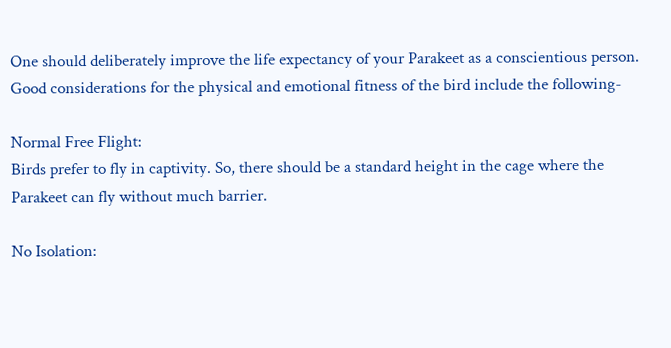One should deliberately improve the life expectancy of your Parakeet as a conscientious person. Good considerations for the physical and emotional fitness of the bird include the following-

Normal Free Flight:
Birds prefer to fly in captivity. So, there should be a standard height in the cage where the Parakeet can fly without much barrier.

No Isolation: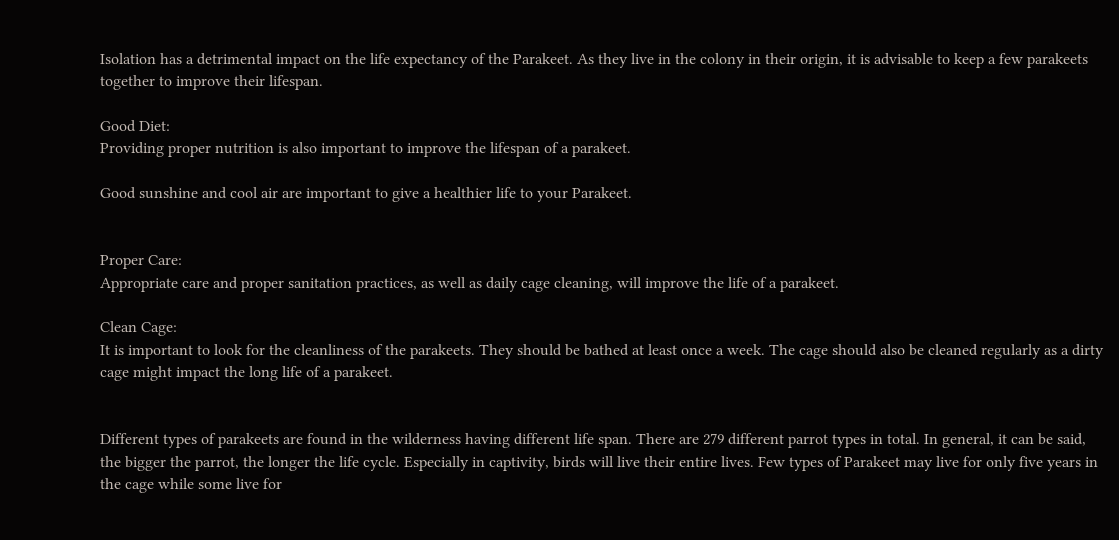Isolation has a detrimental impact on the life expectancy of the Parakeet. As they live in the colony in their origin, it is advisable to keep a few parakeets together to improve their lifespan.

Good Diet:
Providing proper nutrition is also important to improve the lifespan of a parakeet.

Good sunshine and cool air are important to give a healthier life to your Parakeet.


Proper Care:
Appropriate care and proper sanitation practices, as well as daily cage cleaning, will improve the life of a parakeet.

Clean Cage:
It is important to look for the cleanliness of the parakeets. They should be bathed at least once a week. The cage should also be cleaned regularly as a dirty cage might impact the long life of a parakeet.


Different types of parakeets are found in the wilderness having different life span. There are 279 different parrot types in total. In general, it can be said, the bigger the parrot, the longer the life cycle. Especially in captivity, birds will live their entire lives. Few types of Parakeet may live for only five years in the cage while some live for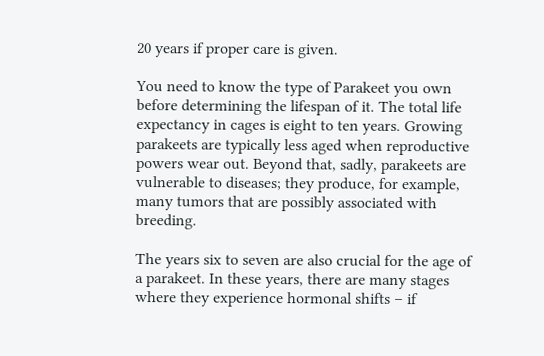20 years if proper care is given.

You need to know the type of Parakeet you own before determining the lifespan of it. The total life expectancy in cages is eight to ten years. Growing parakeets are typically less aged when reproductive powers wear out. Beyond that, sadly, parakeets are vulnerable to diseases; they produce, for example, many tumors that are possibly associated with breeding.

The years six to seven are also crucial for the age of a parakeet. In these years, there are many stages where they experience hormonal shifts – if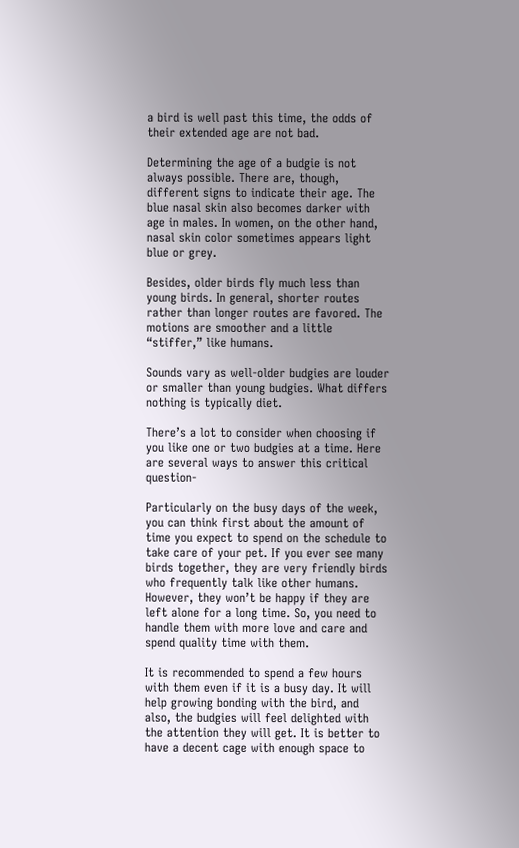a bird is well past this time, the odds of their extended age are not bad.

Determining the age of a budgie is not always possible. There are, though, different signs to indicate their age. The blue nasal skin also becomes darker with age in males. In women, on the other hand, nasal skin color sometimes appears light blue or grey.

Besides, older birds fly much less than young birds. In general, shorter routes rather than longer routes are favored. The motions are smoother and a little “stiffer,” like humans.

Sounds vary as well-older budgies are louder or smaller than young budgies. What differs nothing is typically diet.

There’s a lot to consider when choosing if you like one or two budgies at a time. Here are several ways to answer this critical question-

Particularly on the busy days of the week, you can think first about the amount of time you expect to spend on the schedule to take care of your pet. If you ever see many birds together, they are very friendly birds who frequently talk like other humans. However, they won’t be happy if they are left alone for a long time. So, you need to handle them with more love and care and spend quality time with them.

It is recommended to spend a few hours with them even if it is a busy day. It will help growing bonding with the bird, and also, the budgies will feel delighted with the attention they will get. It is better to have a decent cage with enough space to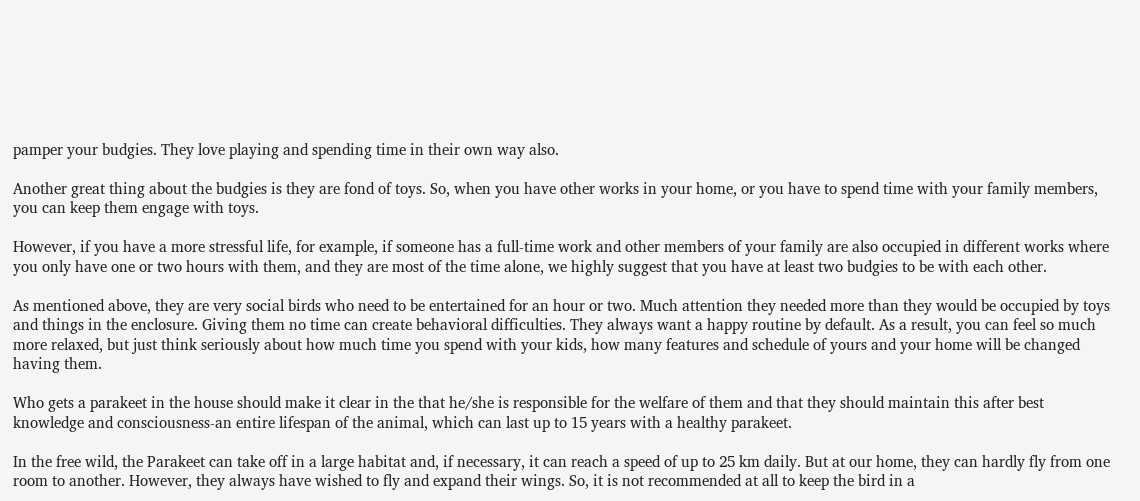pamper your budgies. They love playing and spending time in their own way also.

Another great thing about the budgies is they are fond of toys. So, when you have other works in your home, or you have to spend time with your family members, you can keep them engage with toys.

However, if you have a more stressful life, for example, if someone has a full-time work and other members of your family are also occupied in different works where you only have one or two hours with them, and they are most of the time alone, we highly suggest that you have at least two budgies to be with each other.

As mentioned above, they are very social birds who need to be entertained for an hour or two. Much attention they needed more than they would be occupied by toys and things in the enclosure. Giving them no time can create behavioral difficulties. They always want a happy routine by default. As a result, you can feel so much more relaxed, but just think seriously about how much time you spend with your kids, how many features and schedule of yours and your home will be changed having them.

Who gets a parakeet in the house should make it clear in the that he/she is responsible for the welfare of them and that they should maintain this after best knowledge and consciousness-an entire lifespan of the animal, which can last up to 15 years with a healthy parakeet.

In the free wild, the Parakeet can take off in a large habitat and, if necessary, it can reach a speed of up to 25 km daily. But at our home, they can hardly fly from one room to another. However, they always have wished to fly and expand their wings. So, it is not recommended at all to keep the bird in a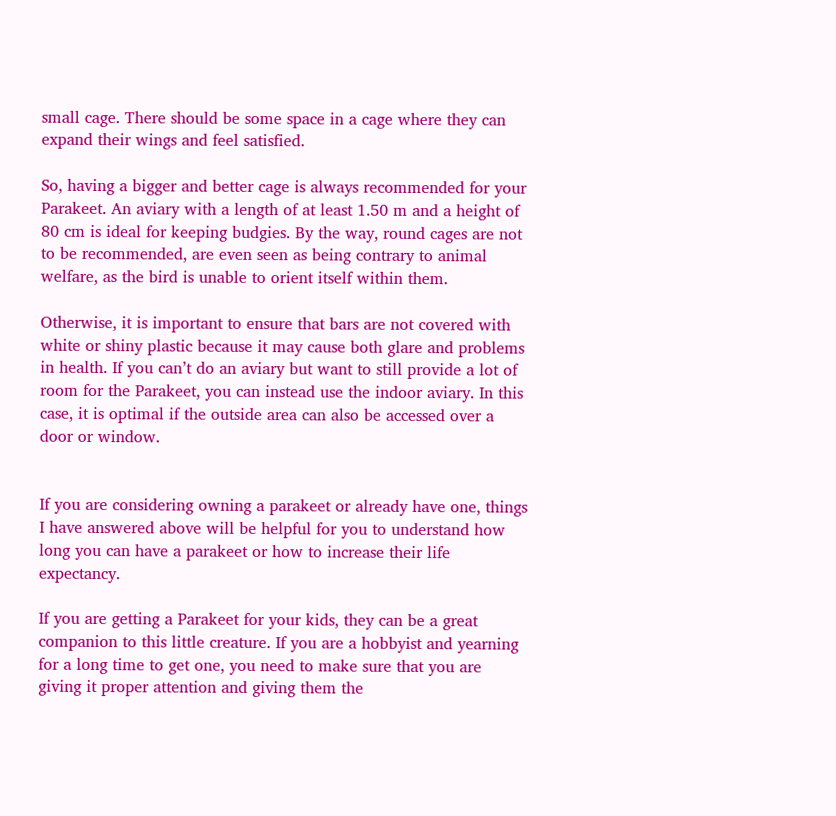small cage. There should be some space in a cage where they can expand their wings and feel satisfied.

So, having a bigger and better cage is always recommended for your Parakeet. An aviary with a length of at least 1.50 m and a height of 80 cm is ideal for keeping budgies. By the way, round cages are not to be recommended, are even seen as being contrary to animal welfare, as the bird is unable to orient itself within them.

Otherwise, it is important to ensure that bars are not covered with white or shiny plastic because it may cause both glare and problems in health. If you can’t do an aviary but want to still provide a lot of room for the Parakeet, you can instead use the indoor aviary. In this case, it is optimal if the outside area can also be accessed over a door or window.


If you are considering owning a parakeet or already have one, things I have answered above will be helpful for you to understand how long you can have a parakeet or how to increase their life expectancy.

If you are getting a Parakeet for your kids, they can be a great companion to this little creature. If you are a hobbyist and yearning for a long time to get one, you need to make sure that you are giving it proper attention and giving them the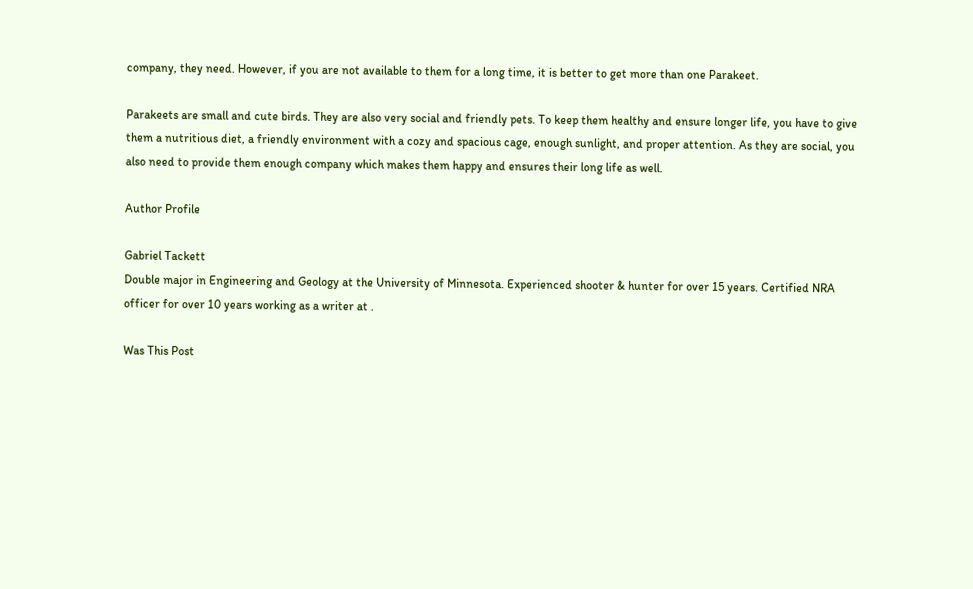company, they need. However, if you are not available to them for a long time, it is better to get more than one Parakeet.

Parakeets are small and cute birds. They are also very social and friendly pets. To keep them healthy and ensure longer life, you have to give them a nutritious diet, a friendly environment with a cozy and spacious cage, enough sunlight, and proper attention. As they are social, you also need to provide them enough company which makes them happy and ensures their long life as well.

Author Profile

Gabriel Tackett
Double major in Engineering and Geology at the University of Minnesota. Experienced shooter & hunter for over 15 years. Certified NRA officer for over 10 years working as a writer at .

Was This Post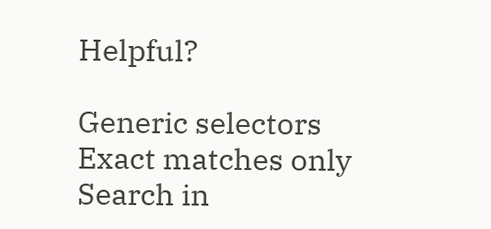Helpful?

Generic selectors
Exact matches only
Search in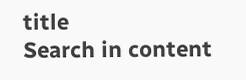title
Search in content